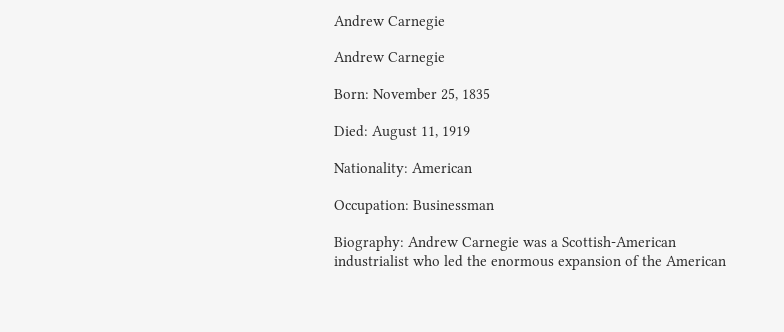Andrew Carnegie

Andrew Carnegie

Born: November 25, 1835

Died: August 11, 1919

Nationality: American

Occupation: Businessman

Biography: Andrew Carnegie was a Scottish-American industrialist who led the enormous expansion of the American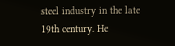steel industry in the late 19th century. He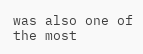was also one of the most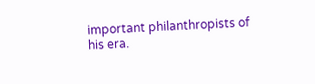important philanthropists of his era.